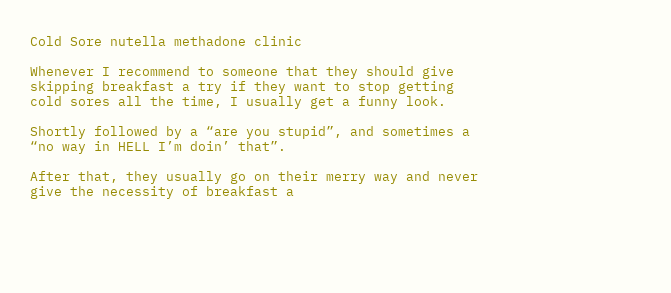Cold Sore nutella methadone clinic

Whenever I recommend to someone that they should give skipping breakfast a try if they want to stop getting cold sores all the time, I usually get a funny look.

Shortly followed by a “are you stupid”, and sometimes a “no way in HELL I’m doin’ that”.

After that, they usually go on their merry way and never give the necessity of breakfast a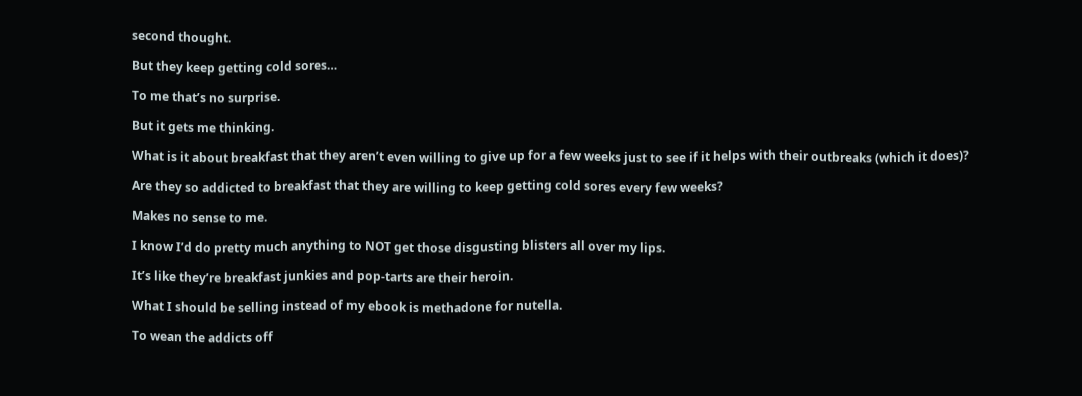second thought.

But they keep getting cold sores…

To me that’s no surprise.

But it gets me thinking.

What is it about breakfast that they aren’t even willing to give up for a few weeks just to see if it helps with their outbreaks (which it does)?

Are they so addicted to breakfast that they are willing to keep getting cold sores every few weeks?

Makes no sense to me.

I know I’d do pretty much anything to NOT get those disgusting blisters all over my lips.

It’s like they’re breakfast junkies and pop-tarts are their heroin.

What I should be selling instead of my ebook is methadone for nutella.

To wean the addicts off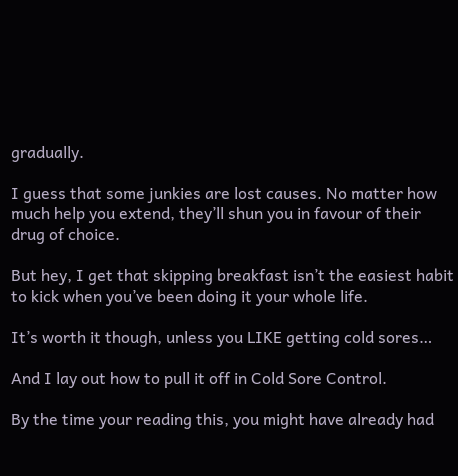gradually.

I guess that some junkies are lost causes. No matter how much help you extend, they’ll shun you in favour of their drug of choice.

But hey, I get that skipping breakfast isn’t the easiest habit to kick when you’ve been doing it your whole life.

It’s worth it though, unless you LIKE getting cold sores…

And I lay out how to pull it off in Cold Sore Control.

By the time your reading this, you might have already had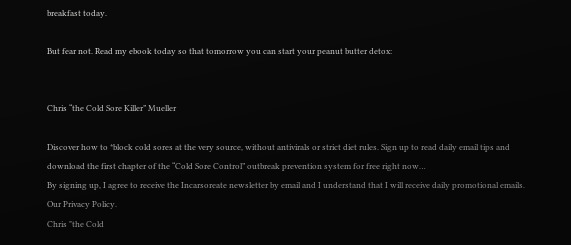breakfast today.

But fear not. Read my ebook today so that tomorrow you can start your peanut butter detox:


Chris “the Cold Sore Killer” Mueller

Discover how to *block cold sores at the very source, without antivirals or strict diet rules. Sign up to read daily email tips and download the first chapter of the “Cold Sore Control” outbreak prevention system for free right now…
By signing up, I agree to receive the Incarsoreate newsletter by email and I understand that I will receive daily promotional emails. Our Privacy Policy.
Chris "the Cold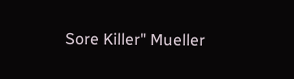Sore Killer" Mueller